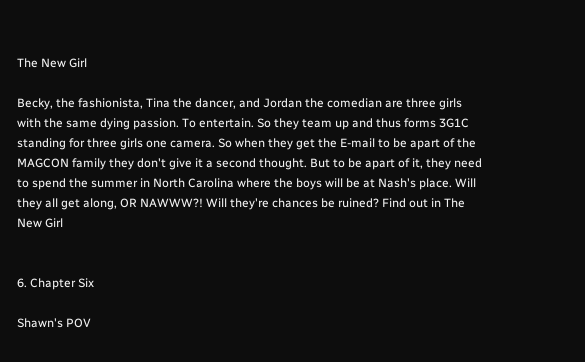The New Girl

Becky, the fashionista, Tina the dancer, and Jordan the comedian are three girls with the same dying passion. To entertain. So they team up and thus forms 3G1C standing for three girls one camera. So when they get the E-mail to be apart of the MAGCON family they don't give it a second thought. But to be apart of it, they need to spend the summer in North Carolina where the boys will be at Nash's place. Will they all get along, OR NAWWW?! Will they're chances be ruined? Find out in The New Girl


6. Chapter Six

Shawn's POV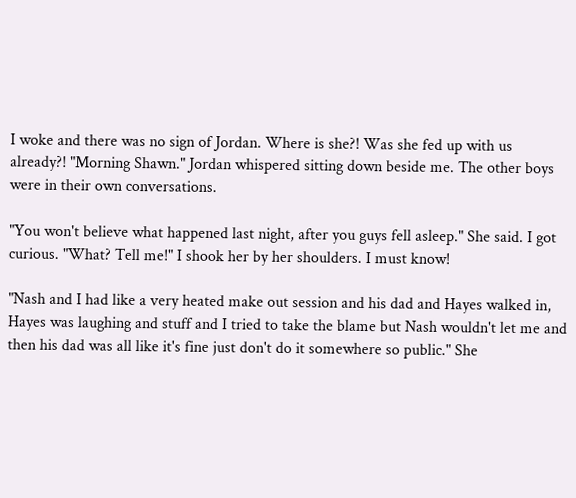I woke and there was no sign of Jordan. Where is she?! Was she fed up with us already?! "Morning Shawn." Jordan whispered sitting down beside me. The other boys were in their own conversations.

"You won't believe what happened last night, after you guys fell asleep." She said. I got curious. "What? Tell me!" I shook her by her shoulders. I must know!

"Nash and I had like a very heated make out session and his dad and Hayes walked in, Hayes was laughing and stuff and I tried to take the blame but Nash wouldn't let me and then his dad was all like it's fine just don't do it somewhere so public." She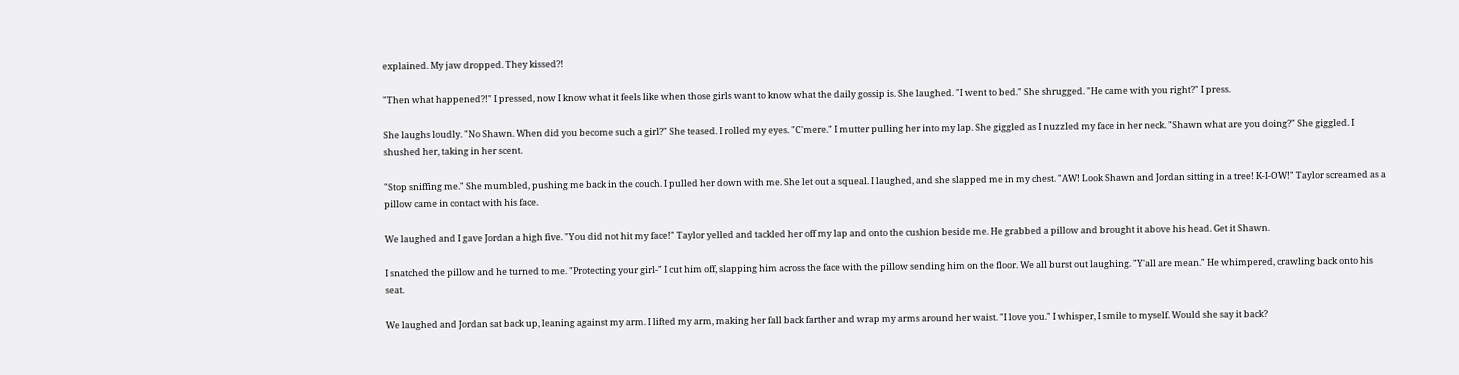explained. My jaw dropped. They kissed?!

"Then what happened?!" I pressed, now I know what it feels like when those girls want to know what the daily gossip is. She laughed. "I went to bed." She shrugged. "He came with you right?" I press.

She laughs loudly. "No Shawn. When did you become such a girl?" She teased. I rolled my eyes. "C'mere." I mutter pulling her into my lap. She giggled as I nuzzled my face in her neck. "Shawn what are you doing?" She giggled. I shushed her, taking in her scent.

"Stop sniffing me." She mumbled, pushing me back in the couch. I pulled her down with me. She let out a squeal. I laughed, and she slapped me in my chest. "AW! Look Shawn and Jordan sitting in a tree! K-I-OW!" Taylor screamed as a pillow came in contact with his face.

We laughed and I gave Jordan a high five. "You did not hit my face!" Taylor yelled and tackled her off my lap and onto the cushion beside me. He grabbed a pillow and brought it above his head. Get it Shawn.

I snatched the pillow and he turned to me. "Protecting your girl-" I cut him off, slapping him across the face with the pillow sending him on the floor. We all burst out laughing. "Y'all are mean." He whimpered, crawling back onto his seat.

We laughed and Jordan sat back up, leaning against my arm. I lifted my arm, making her fall back farther and wrap my arms around her waist. "I love you." I whisper, I smile to myself. Would she say it back?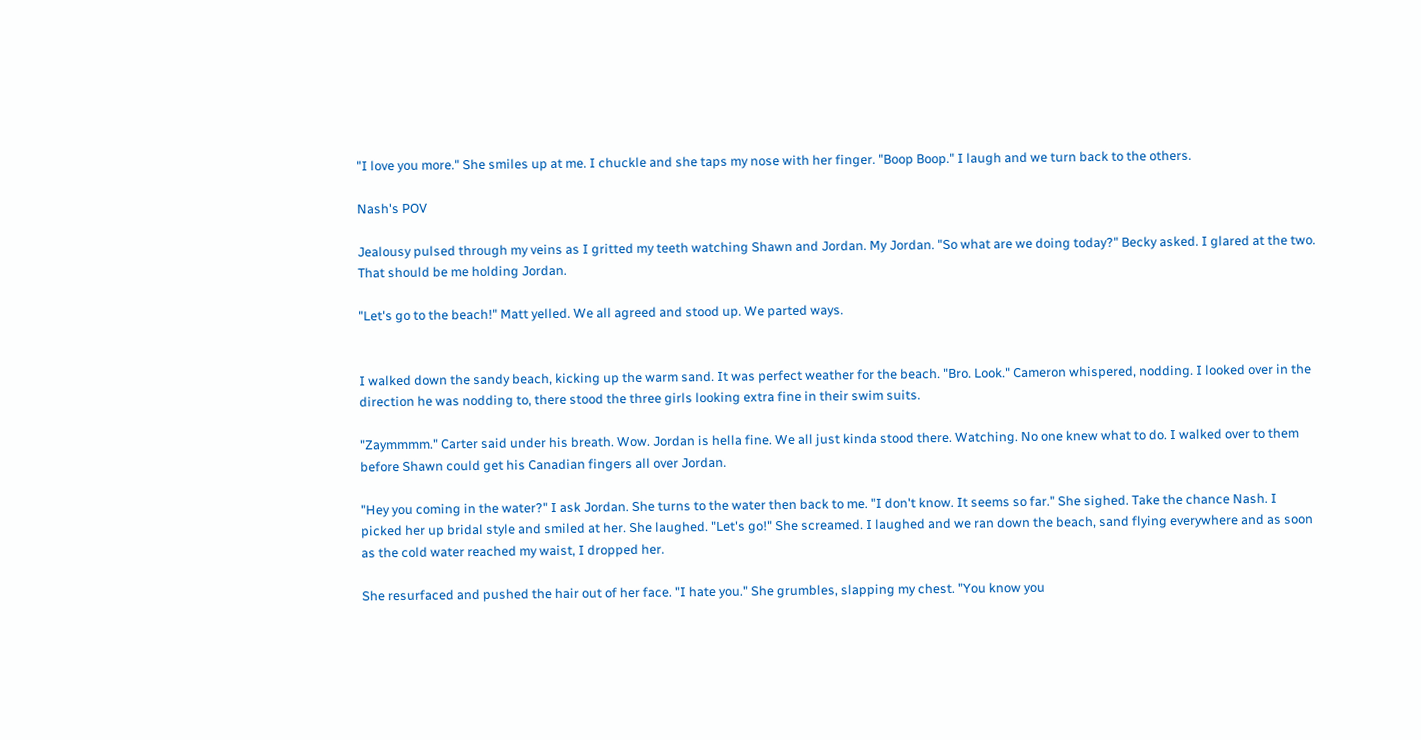"I love you more." She smiles up at me. I chuckle and she taps my nose with her finger. "Boop Boop." I laugh and we turn back to the others.

Nash's POV

Jealousy pulsed through my veins as I gritted my teeth watching Shawn and Jordan. My Jordan. "So what are we doing today?" Becky asked. I glared at the two. That should be me holding Jordan.

"Let's go to the beach!" Matt yelled. We all agreed and stood up. We parted ways.


I walked down the sandy beach, kicking up the warm sand. It was perfect weather for the beach. "Bro. Look." Cameron whispered, nodding. I looked over in the direction he was nodding to, there stood the three girls looking extra fine in their swim suits.

"Zaymmmm." Carter said under his breath. Wow. Jordan is hella fine. We all just kinda stood there. Watching. No one knew what to do. I walked over to them before Shawn could get his Canadian fingers all over Jordan.

"Hey you coming in the water?" I ask Jordan. She turns to the water then back to me. "I don't know. It seems so far." She sighed. Take the chance Nash. I picked her up bridal style and smiled at her. She laughed. "Let's go!" She screamed. I laughed and we ran down the beach, sand flying everywhere and as soon as the cold water reached my waist, I dropped her.

She resurfaced and pushed the hair out of her face. "I hate you." She grumbles, slapping my chest. "You know you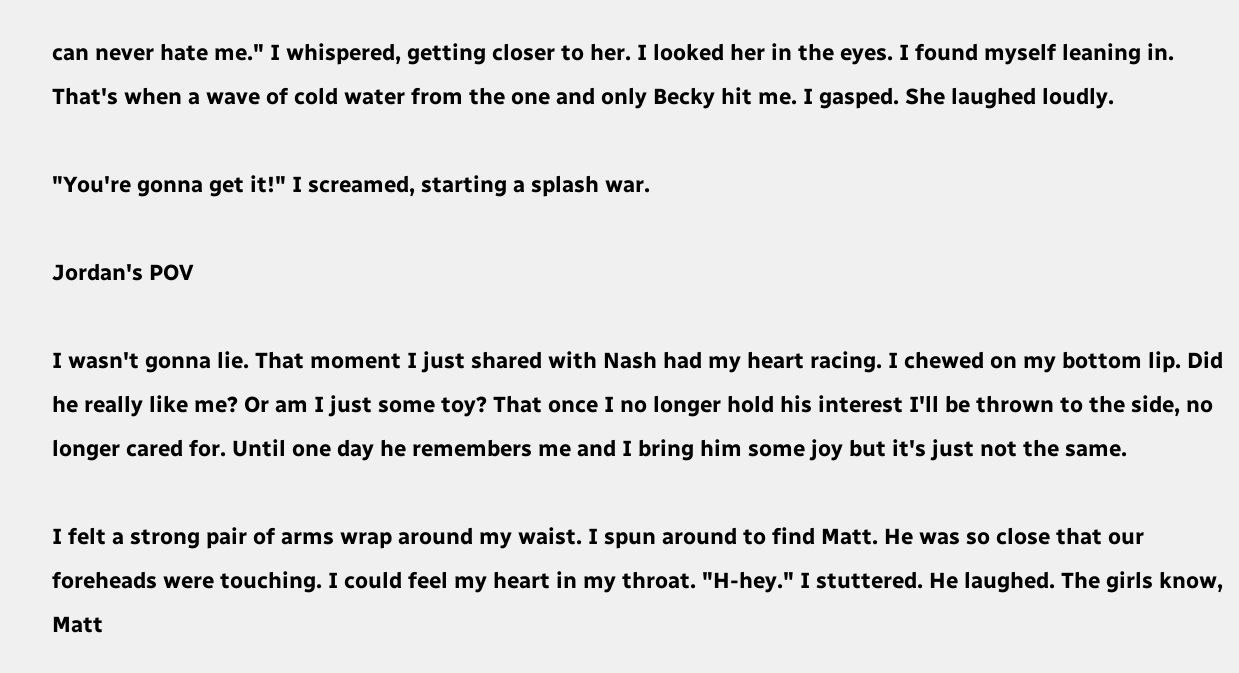can never hate me." I whispered, getting closer to her. I looked her in the eyes. I found myself leaning in. That's when a wave of cold water from the one and only Becky hit me. I gasped. She laughed loudly.

"You're gonna get it!" I screamed, starting a splash war.

Jordan's POV

I wasn't gonna lie. That moment I just shared with Nash had my heart racing. I chewed on my bottom lip. Did he really like me? Or am I just some toy? That once I no longer hold his interest I'll be thrown to the side, no longer cared for. Until one day he remembers me and I bring him some joy but it's just not the same.

I felt a strong pair of arms wrap around my waist. I spun around to find Matt. He was so close that our foreheads were touching. I could feel my heart in my throat. "H-hey." I stuttered. He laughed. The girls know, Matt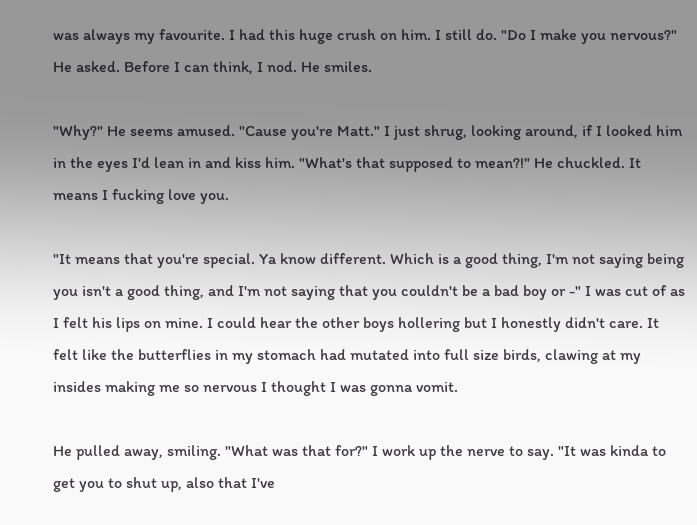was always my favourite. I had this huge crush on him. I still do. "Do I make you nervous?" He asked. Before I can think, I nod. He smiles.

"Why?" He seems amused. "Cause you're Matt." I just shrug, looking around, if I looked him in the eyes I'd lean in and kiss him. "What's that supposed to mean?!" He chuckled. It means I fucking love you.

"It means that you're special. Ya know different. Which is a good thing, I'm not saying being you isn't a good thing, and I'm not saying that you couldn't be a bad boy or -" I was cut of as I felt his lips on mine. I could hear the other boys hollering but I honestly didn't care. It felt like the butterflies in my stomach had mutated into full size birds, clawing at my insides making me so nervous I thought I was gonna vomit.

He pulled away, smiling. "What was that for?" I work up the nerve to say. "It was kinda to get you to shut up, also that I've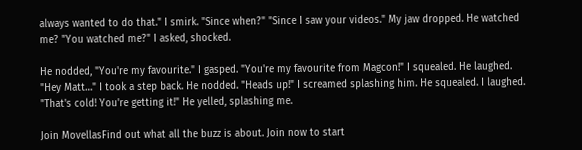always wanted to do that." I smirk. "Since when?" "Since I saw your videos." My jaw dropped. He watched me? "You watched me?" I asked, shocked.

He nodded, "You're my favourite." I gasped. "You're my favourite from Magcon!" I squealed. He laughed. "Hey Matt…" I took a step back. He nodded. "Heads up!" I screamed splashing him. He squealed. I laughed. "That's cold! You're getting it!" He yelled, splashing me.

Join MovellasFind out what all the buzz is about. Join now to start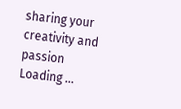sharing your creativity and passion
Loading ...